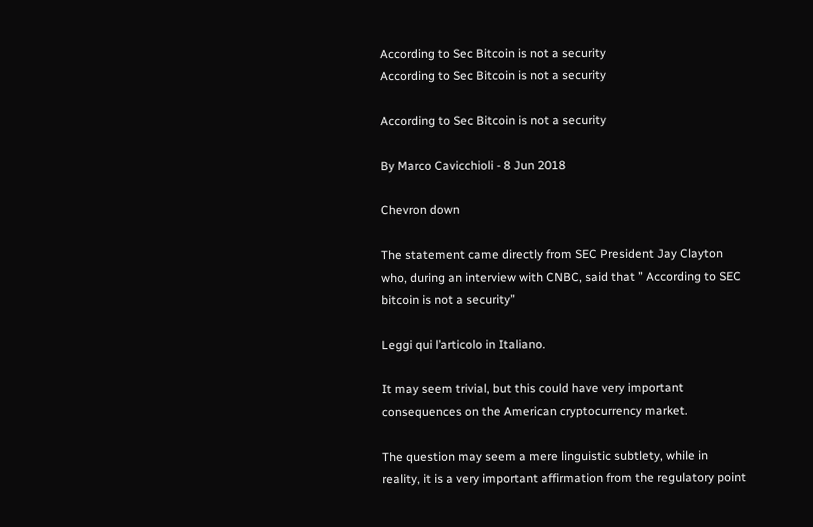According to Sec Bitcoin is not a security
According to Sec Bitcoin is not a security

According to Sec Bitcoin is not a security

By Marco Cavicchioli - 8 Jun 2018

Chevron down

The statement came directly from SEC President Jay Clayton who, during an interview with CNBC, said that ” According to SEC bitcoin is not a security”

Leggi qui l’articolo in Italiano.

It may seem trivial, but this could have very important consequences on the American cryptocurrency market.

The question may seem a mere linguistic subtlety, while in reality, it is a very important affirmation from the regulatory point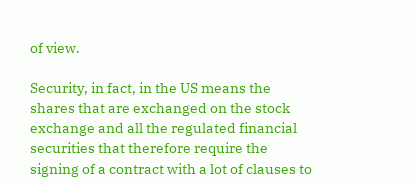of view.

Security, in fact, in the US means the shares that are exchanged on the stock exchange and all the regulated financial securities that therefore require the signing of a contract with a lot of clauses to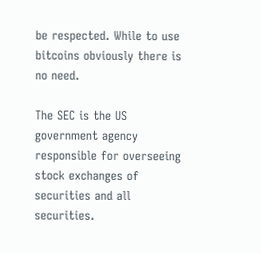be respected. While to use bitcoins obviously there is no need.

The SEC is the US government agency responsible for overseeing stock exchanges of securities and all securities.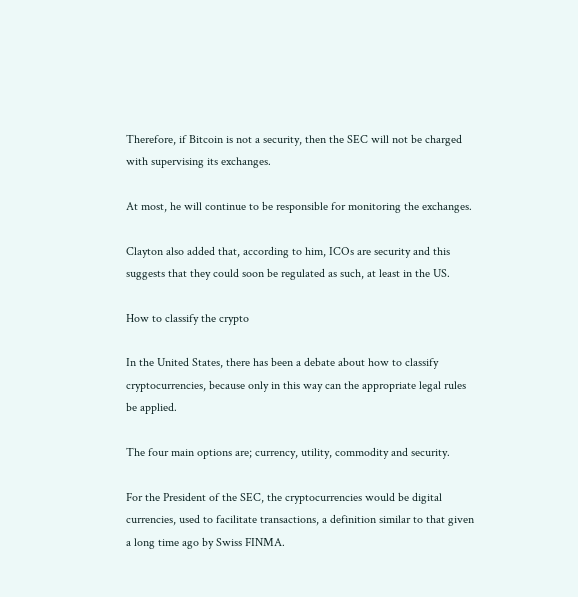Therefore, if Bitcoin is not a security, then the SEC will not be charged with supervising its exchanges.

At most, he will continue to be responsible for monitoring the exchanges.

Clayton also added that, according to him, ICOs are security and this suggests that they could soon be regulated as such, at least in the US.

How to classify the crypto

In the United States, there has been a debate about how to classify cryptocurrencies, because only in this way can the appropriate legal rules be applied.

The four main options are; currency, utility, commodity and security.

For the President of the SEC, the cryptocurrencies would be digital currencies, used to facilitate transactions, a definition similar to that given a long time ago by Swiss FINMA.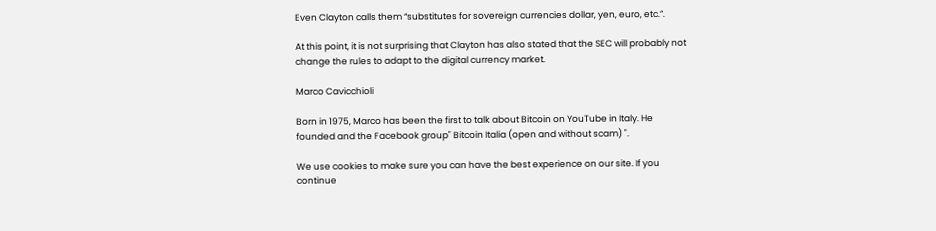Even Clayton calls them “substitutes for sovereign currencies dollar, yen, euro, etc.”.

At this point, it is not surprising that Clayton has also stated that the SEC will probably not change the rules to adapt to the digital currency market.

Marco Cavicchioli

Born in 1975, Marco has been the first to talk about Bitcoin on YouTube in Italy. He founded and the Facebook group" Bitcoin Italia (open and without scam) ".

We use cookies to make sure you can have the best experience on our site. If you continue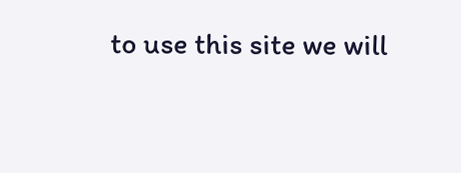to use this site we will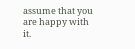assume that you are happy with it.